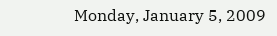Monday, January 5, 2009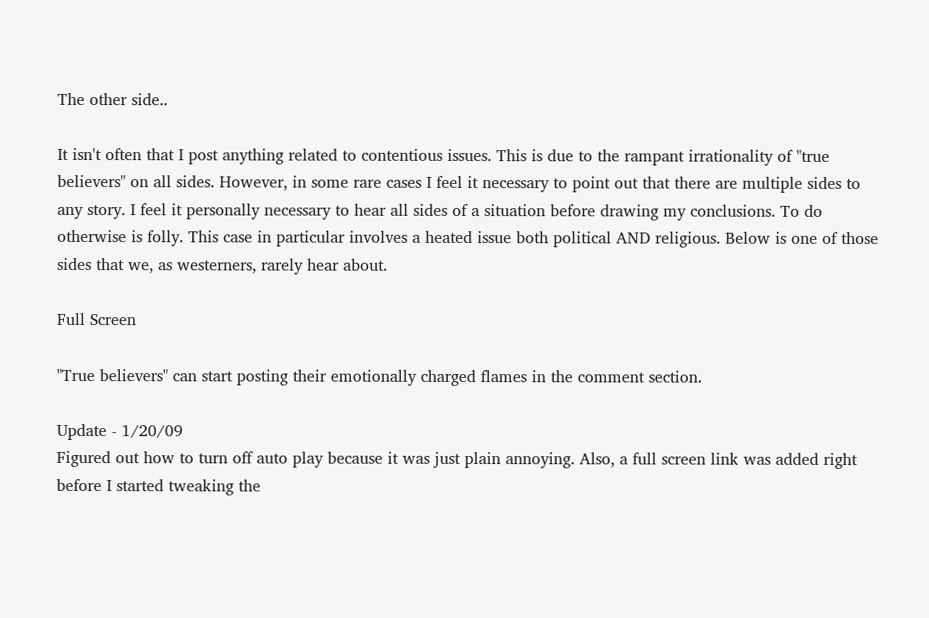The other side..

It isn't often that I post anything related to contentious issues. This is due to the rampant irrationality of "true believers" on all sides. However, in some rare cases I feel it necessary to point out that there are multiple sides to any story. I feel it personally necessary to hear all sides of a situation before drawing my conclusions. To do otherwise is folly. This case in particular involves a heated issue both political AND religious. Below is one of those sides that we, as westerners, rarely hear about.

Full Screen

"True believers" can start posting their emotionally charged flames in the comment section.

Update - 1/20/09
Figured out how to turn off auto play because it was just plain annoying. Also, a full screen link was added right before I started tweaking the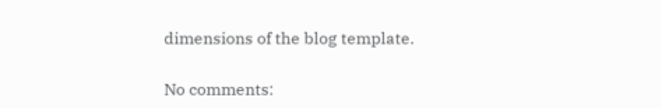dimensions of the blog template.

No comments: